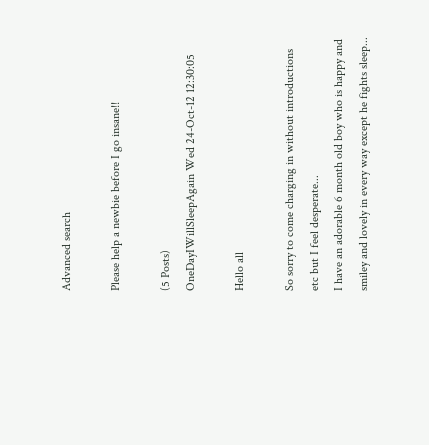Advanced search

Please help a newbie before I go insane!!

(5 Posts)
OneDayIWillSleepAgain Wed 24-Oct-12 12:30:05

Hello all

So sorry to come charging in without introductions etc but I feel desperate...
I have an adorable 6 month old boy who is happy and smiley and lovely in every way except he fights sleep...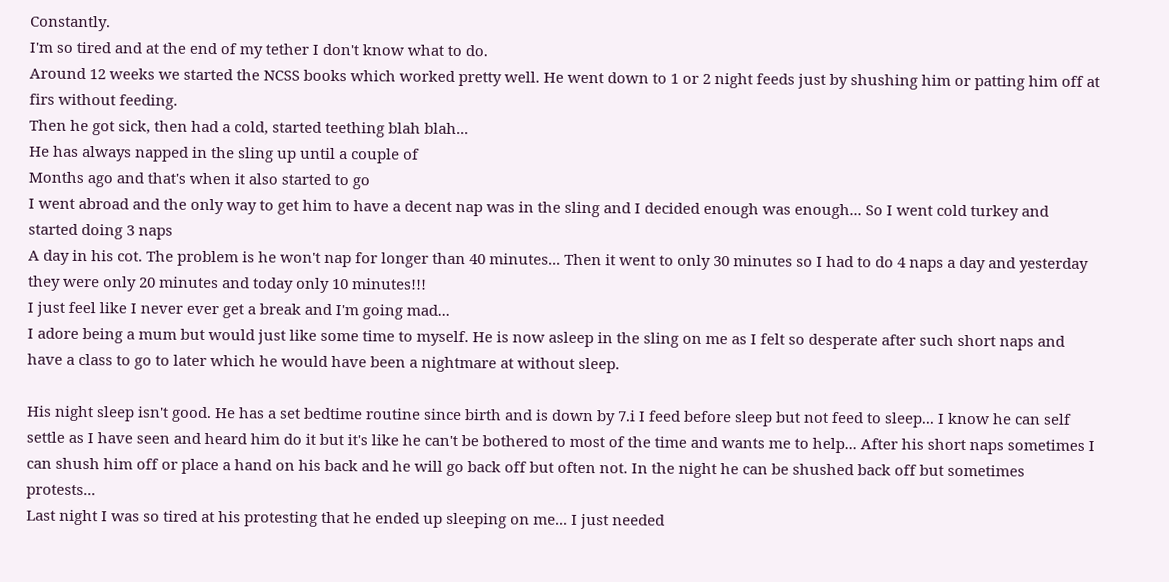Constantly.
I'm so tired and at the end of my tether I don't know what to do.
Around 12 weeks we started the NCSS books which worked pretty well. He went down to 1 or 2 night feeds just by shushing him or patting him off at firs without feeding.
Then he got sick, then had a cold, started teething blah blah...
He has always napped in the sling up until a couple of
Months ago and that's when it also started to go
I went abroad and the only way to get him to have a decent nap was in the sling and I decided enough was enough... So I went cold turkey and started doing 3 naps
A day in his cot. The problem is he won't nap for longer than 40 minutes... Then it went to only 30 minutes so I had to do 4 naps a day and yesterday they were only 20 minutes and today only 10 minutes!!!
I just feel like I never ever get a break and I'm going mad...
I adore being a mum but would just like some time to myself. He is now asleep in the sling on me as I felt so desperate after such short naps and have a class to go to later which he would have been a nightmare at without sleep.

His night sleep isn't good. He has a set bedtime routine since birth and is down by 7.i I feed before sleep but not feed to sleep... I know he can self settle as I have seen and heard him do it but it's like he can't be bothered to most of the time and wants me to help... After his short naps sometimes I can shush him off or place a hand on his back and he will go back off but often not. In the night he can be shushed back off but sometimes protests...
Last night I was so tired at his protesting that he ended up sleeping on me... I just needed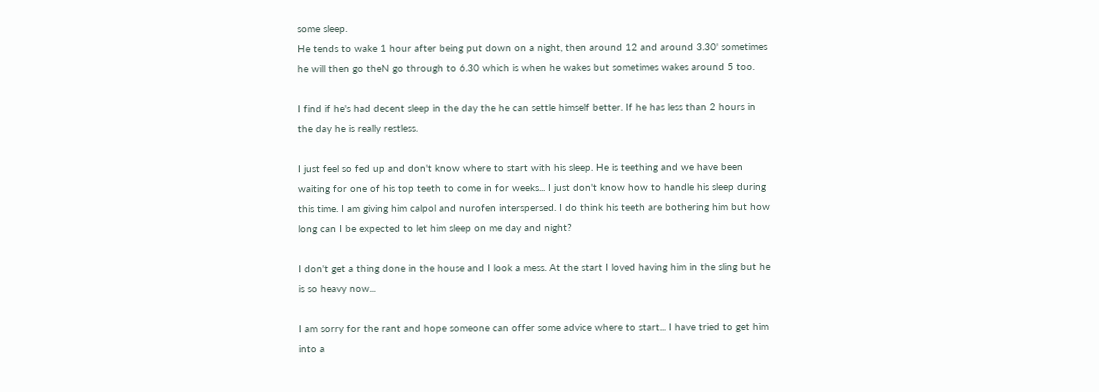some sleep.
He tends to wake 1 hour after being put down on a night, then around 12 and around 3.30' sometimes he will then go theN go through to 6.30 which is when he wakes but sometimes wakes around 5 too.

I find if he's had decent sleep in the day the he can settle himself better. If he has less than 2 hours in the day he is really restless.

I just feel so fed up and don't know where to start with his sleep. He is teething and we have been waiting for one of his top teeth to come in for weeks... I just don't know how to handle his sleep during this time. I am giving him calpol and nurofen interspersed. I do think his teeth are bothering him but how long can I be expected to let him sleep on me day and night?

I don't get a thing done in the house and I look a mess. At the start I loved having him in the sling but he is so heavy now...

I am sorry for the rant and hope someone can offer some advice where to start... I have tried to get him into a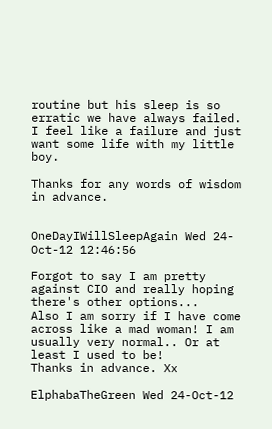routine but his sleep is so erratic we have always failed. I feel like a failure and just want some life with my little boy.

Thanks for any words of wisdom in advance.


OneDayIWillSleepAgain Wed 24-Oct-12 12:46:56

Forgot to say I am pretty against CIO and really hoping there's other options...
Also I am sorry if I have come across like a mad woman! I am usually very normal.. Or at least I used to be!
Thanks in advance. Xx

ElphabaTheGreen Wed 24-Oct-12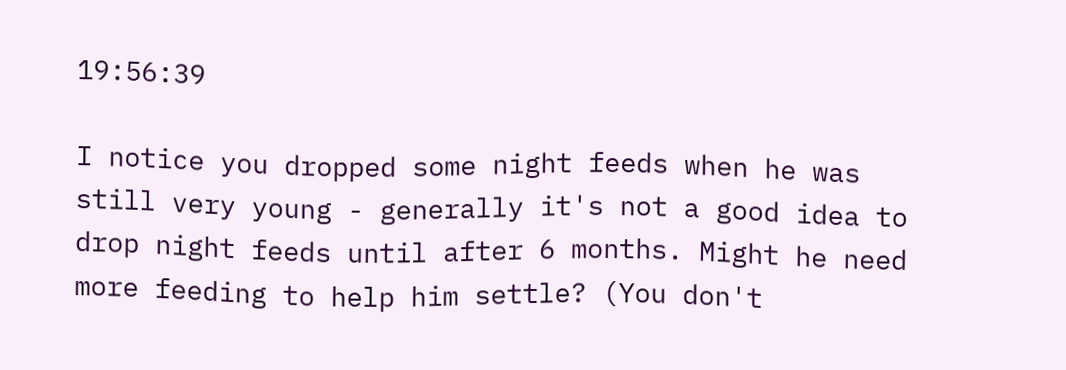19:56:39

I notice you dropped some night feeds when he was still very young - generally it's not a good idea to drop night feeds until after 6 months. Might he need more feeding to help him settle? (You don't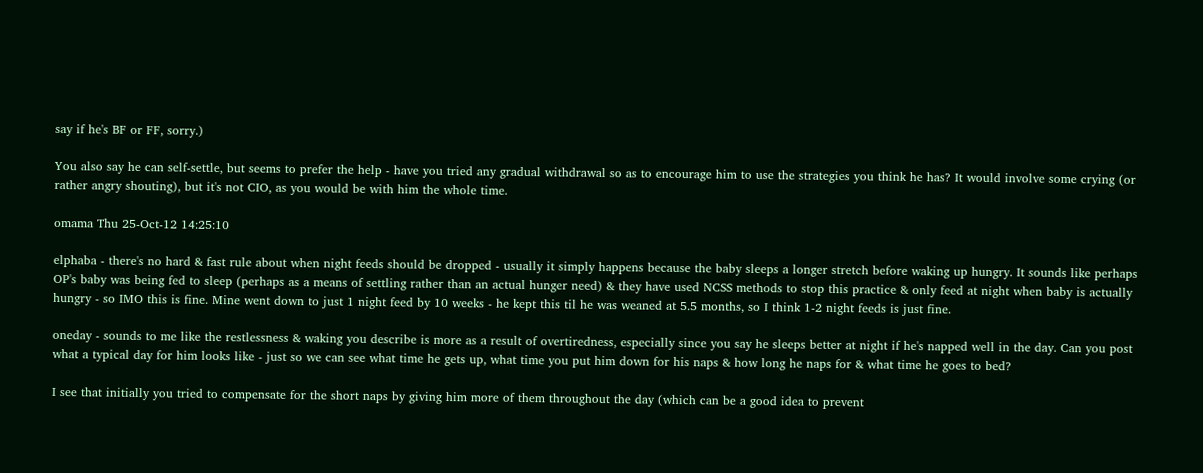say if he's BF or FF, sorry.)

You also say he can self-settle, but seems to prefer the help - have you tried any gradual withdrawal so as to encourage him to use the strategies you think he has? It would involve some crying (or rather angry shouting), but it's not CIO, as you would be with him the whole time.

omama Thu 25-Oct-12 14:25:10

elphaba - there's no hard & fast rule about when night feeds should be dropped - usually it simply happens because the baby sleeps a longer stretch before waking up hungry. It sounds like perhaps OP's baby was being fed to sleep (perhaps as a means of settling rather than an actual hunger need) & they have used NCSS methods to stop this practice & only feed at night when baby is actually hungry - so IMO this is fine. Mine went down to just 1 night feed by 10 weeks - he kept this til he was weaned at 5.5 months, so I think 1-2 night feeds is just fine.

oneday - sounds to me like the restlessness & waking you describe is more as a result of overtiredness, especially since you say he sleeps better at night if he's napped well in the day. Can you post what a typical day for him looks like - just so we can see what time he gets up, what time you put him down for his naps & how long he naps for & what time he goes to bed?

I see that initially you tried to compensate for the short naps by giving him more of them throughout the day (which can be a good idea to prevent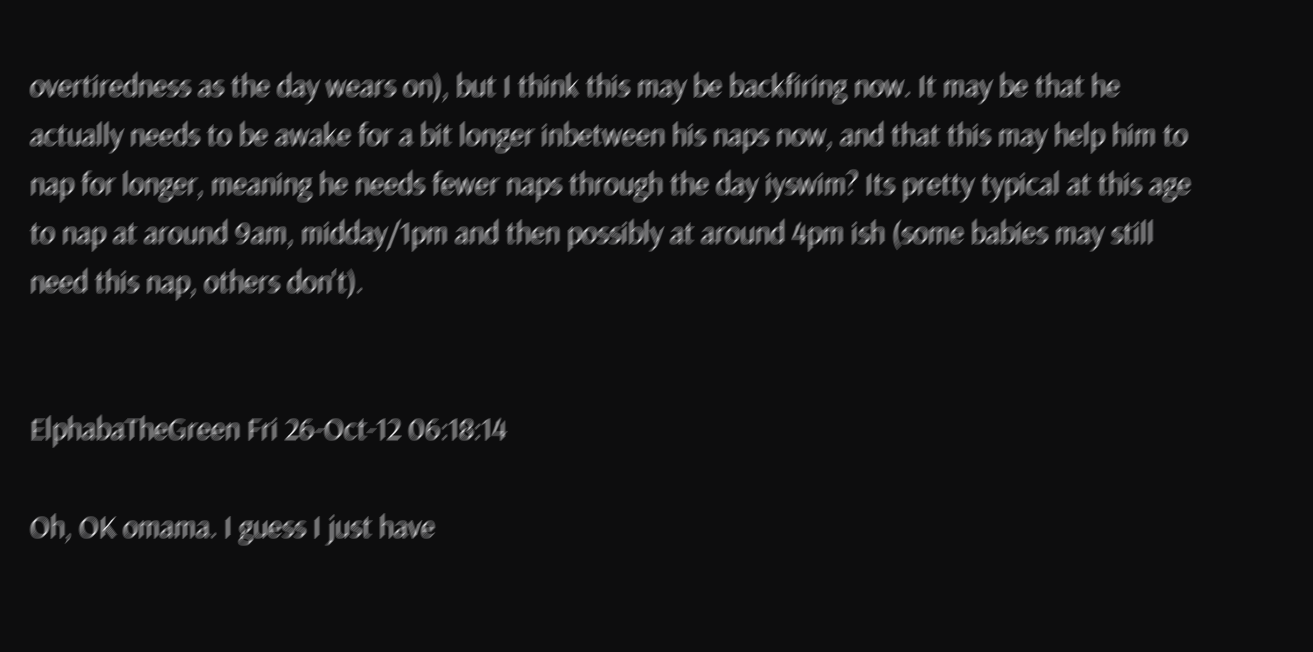overtiredness as the day wears on), but I think this may be backfiring now. It may be that he actually needs to be awake for a bit longer inbetween his naps now, and that this may help him to nap for longer, meaning he needs fewer naps through the day iyswim? Its pretty typical at this age to nap at around 9am, midday/1pm and then possibly at around 4pm ish (some babies may still need this nap, others don't).


ElphabaTheGreen Fri 26-Oct-12 06:18:14

Oh, OK omama. I guess I just have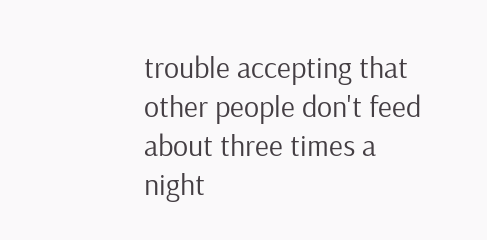trouble accepting that other people don't feed about three times a night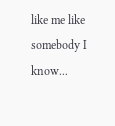like me like somebody I know...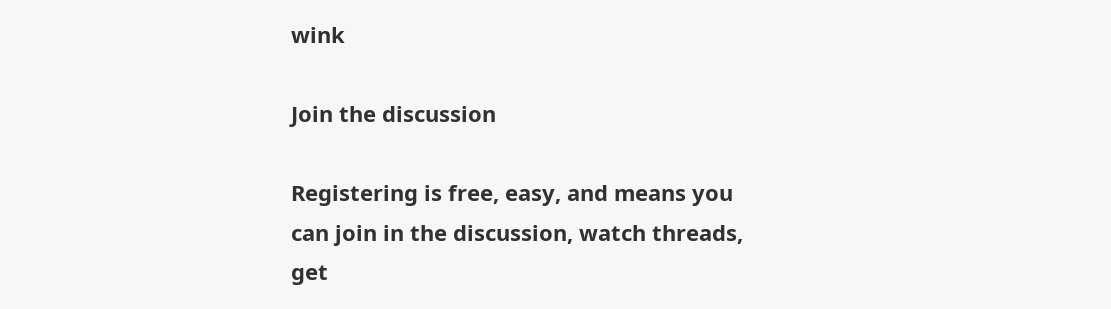wink

Join the discussion

Registering is free, easy, and means you can join in the discussion, watch threads, get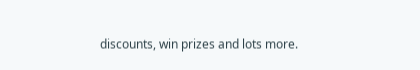discounts, win prizes and lots more.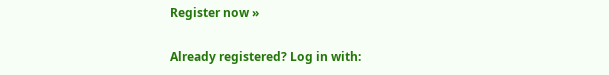Register now »

Already registered? Log in with: